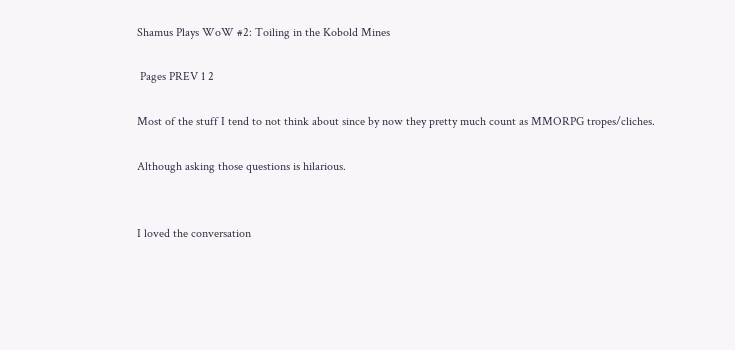Shamus Plays WoW #2: Toiling in the Kobold Mines

 Pages PREV 1 2

Most of the stuff I tend to not think about since by now they pretty much count as MMORPG tropes/cliches.

Although asking those questions is hilarious.


I loved the conversation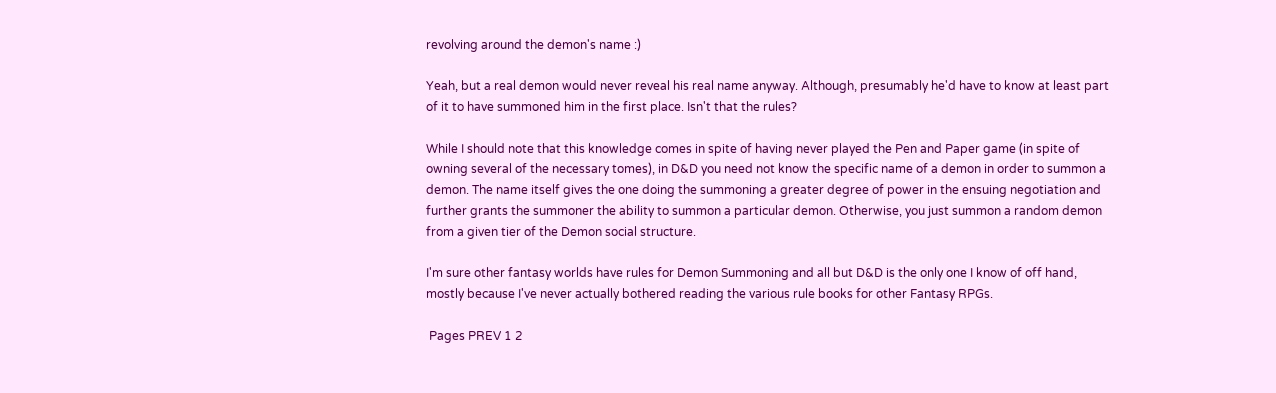revolving around the demon's name :)

Yeah, but a real demon would never reveal his real name anyway. Although, presumably he'd have to know at least part of it to have summoned him in the first place. Isn't that the rules?

While I should note that this knowledge comes in spite of having never played the Pen and Paper game (in spite of owning several of the necessary tomes), in D&D you need not know the specific name of a demon in order to summon a demon. The name itself gives the one doing the summoning a greater degree of power in the ensuing negotiation and further grants the summoner the ability to summon a particular demon. Otherwise, you just summon a random demon from a given tier of the Demon social structure.

I'm sure other fantasy worlds have rules for Demon Summoning and all but D&D is the only one I know of off hand, mostly because I've never actually bothered reading the various rule books for other Fantasy RPGs.

 Pages PREV 1 2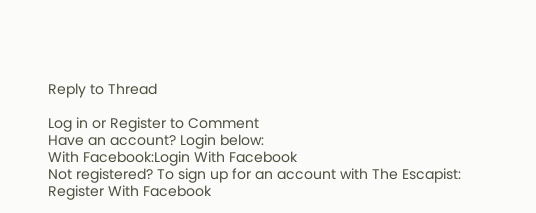Reply to Thread

Log in or Register to Comment
Have an account? Login below:
With Facebook:Login With Facebook
Not registered? To sign up for an account with The Escapist:
Register With Facebook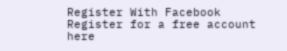Register With Facebook
Register for a free account here